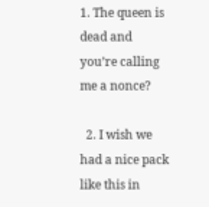1. The queen is dead and you’re calling me a nonce?

  2. I wish we had a nice pack like this in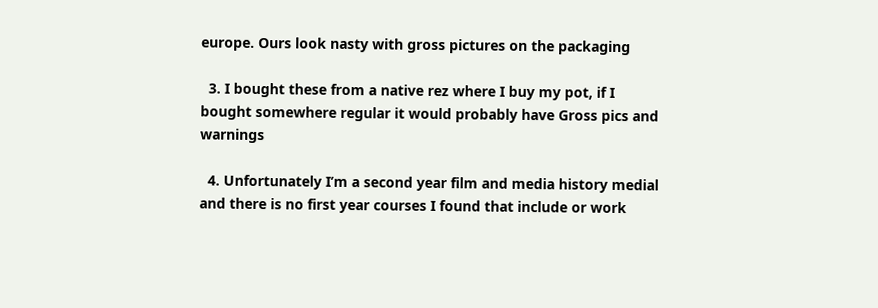europe. Ours look nasty with gross pictures on the packaging

  3. I bought these from a native rez where I buy my pot, if I bought somewhere regular it would probably have Gross pics and warnings

  4. Unfortunately I’m a second year film and media history medial and there is no first year courses I found that include or work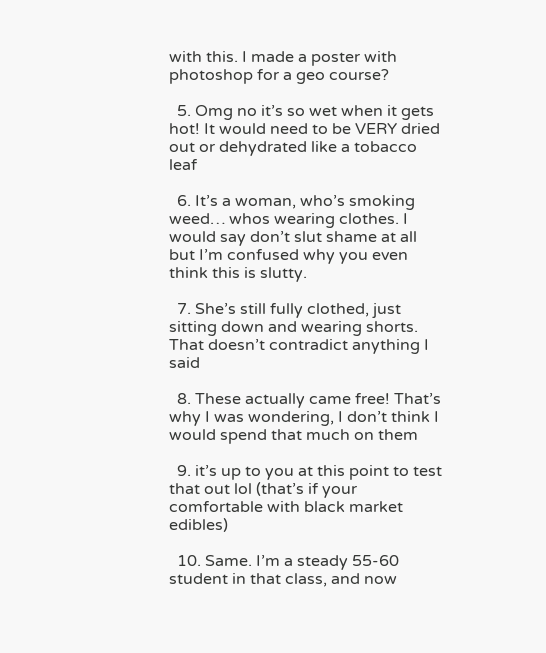with this. I made a poster with photoshop for a geo course?

  5. Omg no it’s so wet when it gets hot! It would need to be VERY dried out or dehydrated like a tobacco leaf

  6. It’s a woman, who’s smoking weed… whos wearing clothes. I would say don’t slut shame at all but I’m confused why you even think this is slutty.

  7. She’s still fully clothed, just sitting down and wearing shorts. That doesn’t contradict anything I said

  8. These actually came free! That’s why I was wondering, I don’t think I would spend that much on them

  9. it’s up to you at this point to test that out lol (that’s if your comfortable with black market edibles)

  10. Same. I’m a steady 55-60 student in that class, and now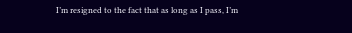I’m resigned to the fact that as long as I pass, I’m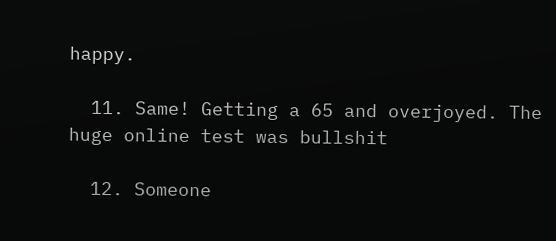happy.

  11. Same! Getting a 65 and overjoyed. The huge online test was bullshit

  12. Someone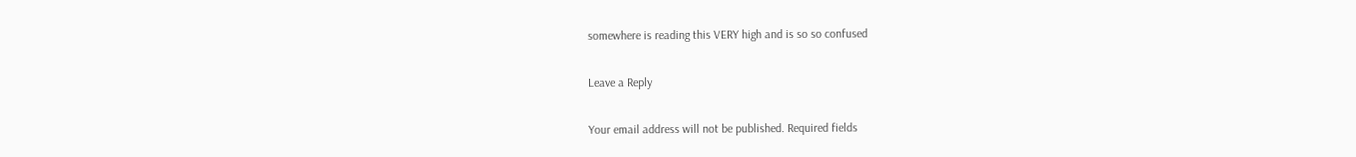somewhere is reading this VERY high and is so so confused

Leave a Reply

Your email address will not be published. Required fields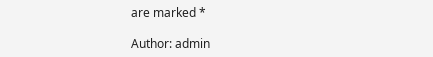are marked *

Author: admin